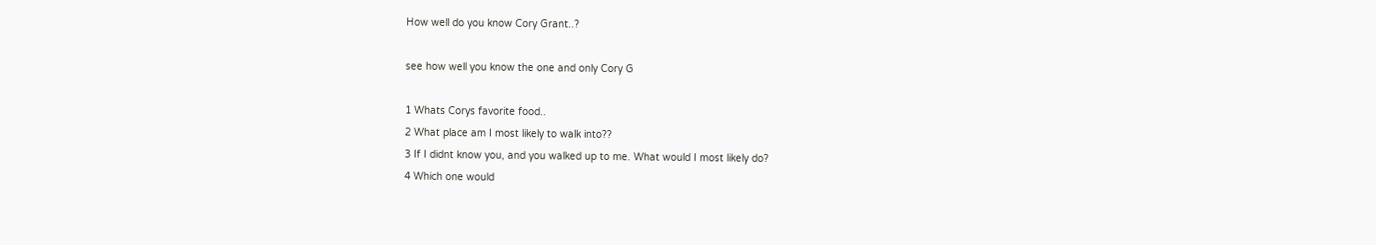How well do you know Cory Grant..?

see how well you know the one and only Cory G

1 Whats Corys favorite food..
2 What place am I most likely to walk into??
3 If I didnt know you, and you walked up to me. What would I most likely do?
4 Which one would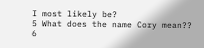I most likely be?
5 What does the name Cory mean??
6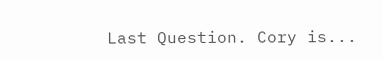Last Question. Cory is...